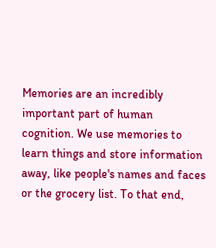Memories are an incredibly important part of human cognition. We use memories to learn things and store information away, like people's names and faces or the grocery list. To that end,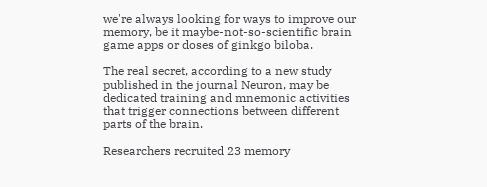we're always looking for ways to improve our memory, be it maybe-not-so-scientific brain game apps or doses of ginkgo biloba.

The real secret, according to a new study published in the journal Neuron, may be dedicated training and mnemonic activities that trigger connections between different parts of the brain.

Researchers recruited 23 memory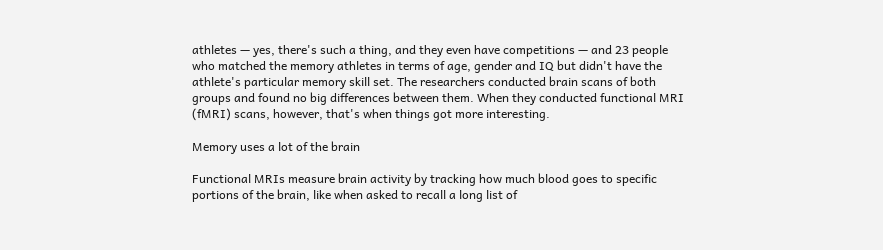athletes — yes, there's such a thing, and they even have competitions — and 23 people who matched the memory athletes in terms of age, gender and IQ but didn't have the athlete's particular memory skill set. The researchers conducted brain scans of both groups and found no big differences between them. When they conducted functional MRI (fMRI) scans, however, that's when things got more interesting.

Memory uses a lot of the brain

Functional MRIs measure brain activity by tracking how much blood goes to specific portions of the brain, like when asked to recall a long list of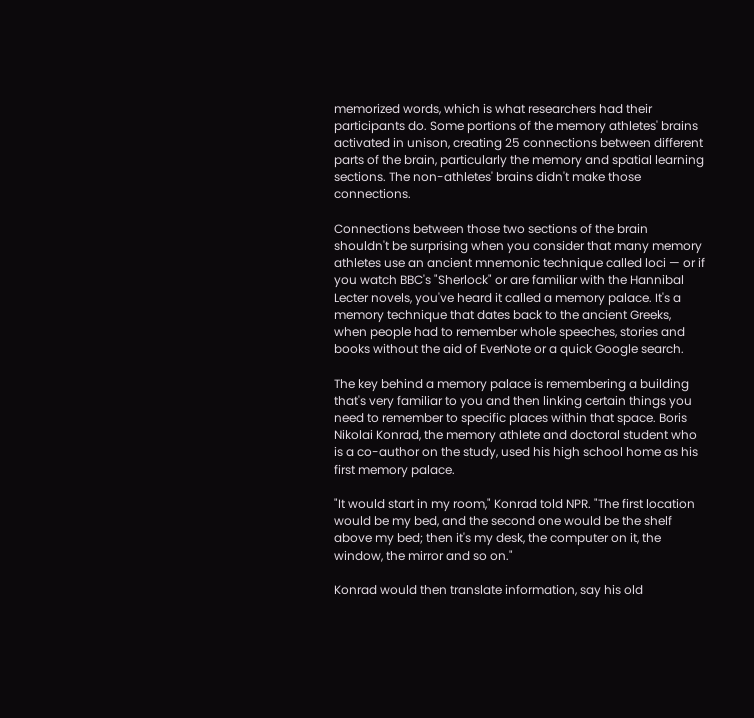memorized words, which is what researchers had their participants do. Some portions of the memory athletes' brains activated in unison, creating 25 connections between different parts of the brain, particularly the memory and spatial learning sections. The non-athletes' brains didn't make those connections.

Connections between those two sections of the brain shouldn't be surprising when you consider that many memory athletes use an ancient mnemonic technique called loci — or if you watch BBC's "Sherlock" or are familiar with the Hannibal Lecter novels, you've heard it called a memory palace. It's a memory technique that dates back to the ancient Greeks, when people had to remember whole speeches, stories and books without the aid of EverNote or a quick Google search.

The key behind a memory palace is remembering a building that's very familiar to you and then linking certain things you need to remember to specific places within that space. Boris Nikolai Konrad, the memory athlete and doctoral student who is a co-author on the study, used his high school home as his first memory palace.

"It would start in my room," Konrad told NPR. "The first location would be my bed, and the second one would be the shelf above my bed; then it's my desk, the computer on it, the window, the mirror and so on."

Konrad would then translate information, say his old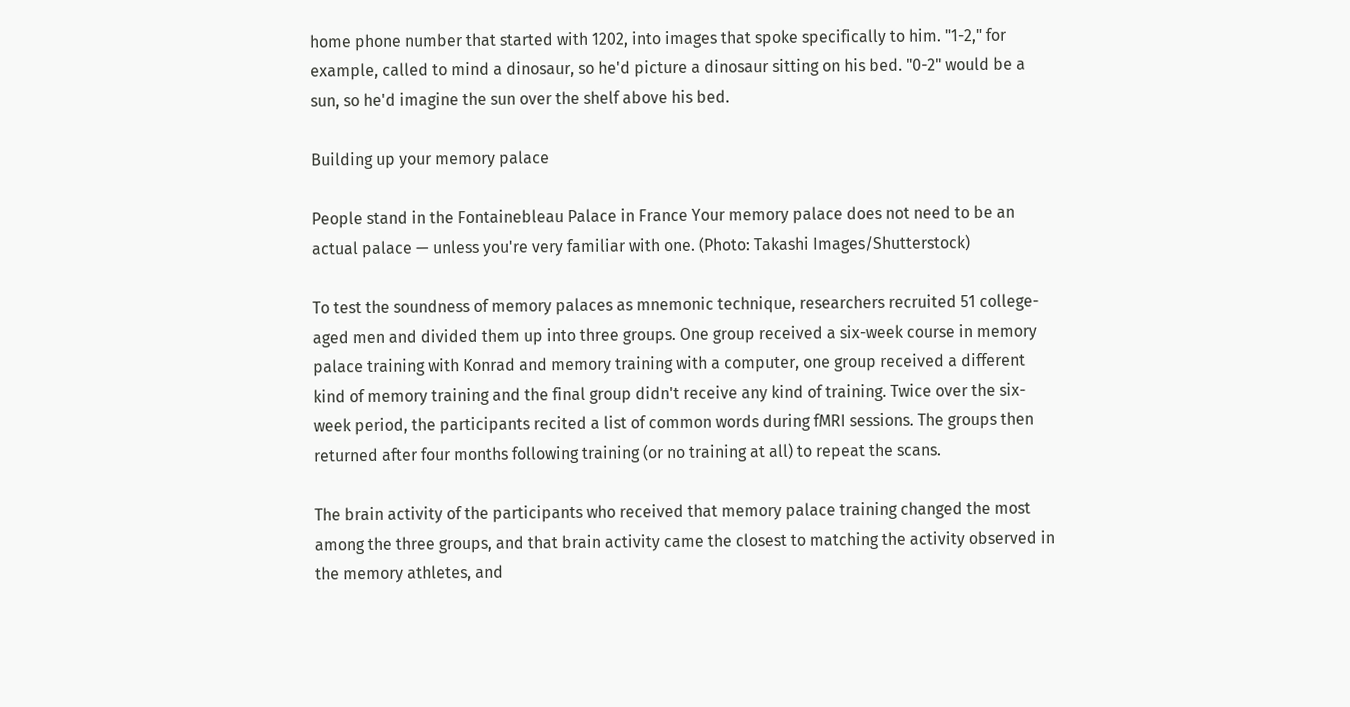home phone number that started with 1202, into images that spoke specifically to him. "1-2," for example, called to mind a dinosaur, so he'd picture a dinosaur sitting on his bed. "0-2" would be a sun, so he'd imagine the sun over the shelf above his bed.

Building up your memory palace

People stand in the Fontainebleau Palace in France Your memory palace does not need to be an actual palace — unless you're very familiar with one. (Photo: Takashi Images/Shutterstock)

To test the soundness of memory palaces as mnemonic technique, researchers recruited 51 college-aged men and divided them up into three groups. One group received a six-week course in memory palace training with Konrad and memory training with a computer, one group received a different kind of memory training and the final group didn't receive any kind of training. Twice over the six-week period, the participants recited a list of common words during fMRI sessions. The groups then returned after four months following training (or no training at all) to repeat the scans.

The brain activity of the participants who received that memory palace training changed the most among the three groups, and that brain activity came the closest to matching the activity observed in the memory athletes, and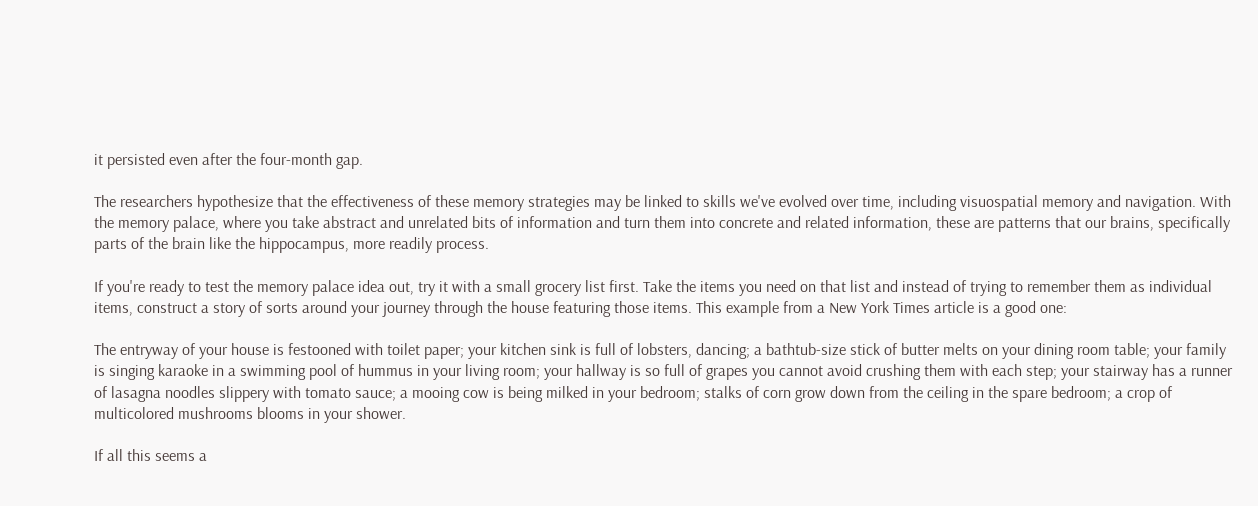it persisted even after the four-month gap.

The researchers hypothesize that the effectiveness of these memory strategies may be linked to skills we've evolved over time, including visuospatial memory and navigation. With the memory palace, where you take abstract and unrelated bits of information and turn them into concrete and related information, these are patterns that our brains, specifically parts of the brain like the hippocampus, more readily process.

If you're ready to test the memory palace idea out, try it with a small grocery list first. Take the items you need on that list and instead of trying to remember them as individual items, construct a story of sorts around your journey through the house featuring those items. This example from a New York Times article is a good one:

The entryway of your house is festooned with toilet paper; your kitchen sink is full of lobsters, dancing; a bathtub-size stick of butter melts on your dining room table; your family is singing karaoke in a swimming pool of hummus in your living room; your hallway is so full of grapes you cannot avoid crushing them with each step; your stairway has a runner of lasagna noodles slippery with tomato sauce; a mooing cow is being milked in your bedroom; stalks of corn grow down from the ceiling in the spare bedroom; a crop of multicolored mushrooms blooms in your shower.

If all this seems a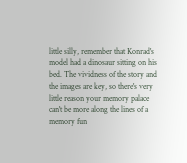little silly, remember that Konrad's model had a dinosaur sitting on his bed. The vividness of the story and the images are key, so there's very little reason your memory palace can't be more along the lines of a memory fun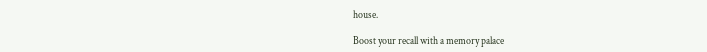house.

Boost your recall with a memory palace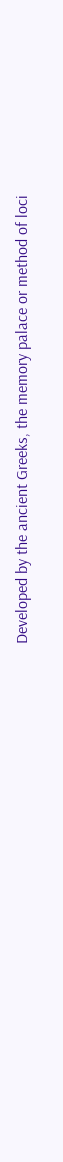Developed by the ancient Greeks, the memory palace or method of loci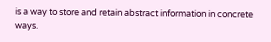is a way to store and retain abstract information in concrete ways.